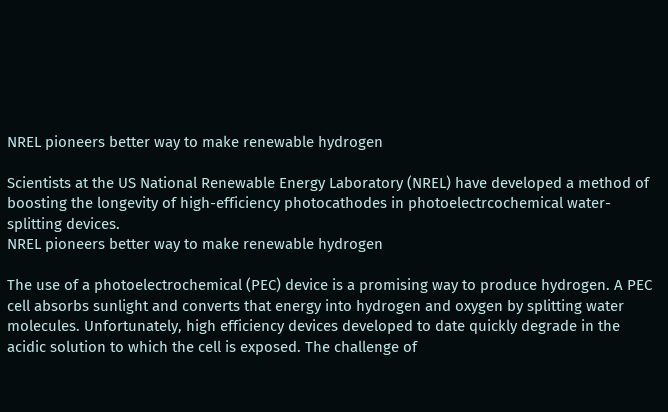NREL pioneers better way to make renewable hydrogen

Scientists at the US National Renewable Energy Laboratory (NREL) have developed a method of boosting the longevity of high-efficiency photocathodes in photoelectrcochemical water-splitting devices.
NREL pioneers better way to make renewable hydrogen

The use of a photoelectrochemical (PEC) device is a promising way to produce hydrogen. A PEC cell absorbs sunlight and converts that energy into hydrogen and oxygen by splitting water molecules. Unfortunately, high efficiency devices developed to date quickly degrade in the acidic solution to which the cell is exposed. The challenge of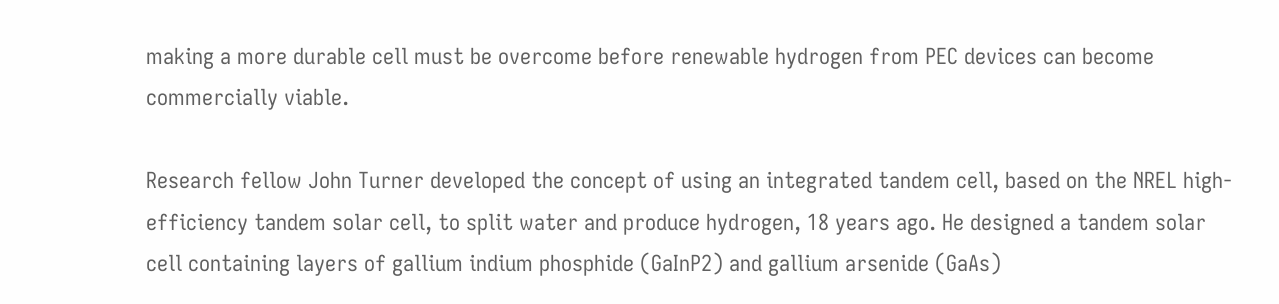making a more durable cell must be overcome before renewable hydrogen from PEC devices can become commercially viable.

Research fellow John Turner developed the concept of using an integrated tandem cell, based on the NREL high-efficiency tandem solar cell, to split water and produce hydrogen, 18 years ago. He designed a tandem solar cell containing layers of gallium indium phosphide (GaInP2) and gallium arsenide (GaAs)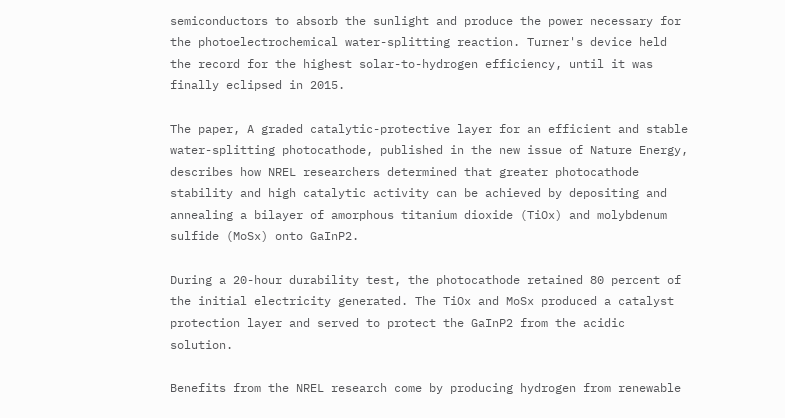semiconductors to absorb the sunlight and produce the power necessary for the photoelectrochemical water-splitting reaction. Turner's device held the record for the highest solar-to-hydrogen efficiency, until it was finally eclipsed in 2015.

The paper, A graded catalytic-protective layer for an efficient and stable water-splitting photocathode, published in the new issue of Nature Energy, describes how NREL researchers determined that greater photocathode stability and high catalytic activity can be achieved by depositing and annealing a bilayer of amorphous titanium dioxide (TiOx) and molybdenum sulfide (MoSx) onto GaInP2.

During a 20-hour durability test, the photocathode retained 80 percent of the initial electricity generated. The TiOx and MoSx produced a catalyst protection layer and served to protect the GaInP2 from the acidic solution.

Benefits from the NREL research come by producing hydrogen from renewable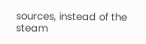sources, instead of the steam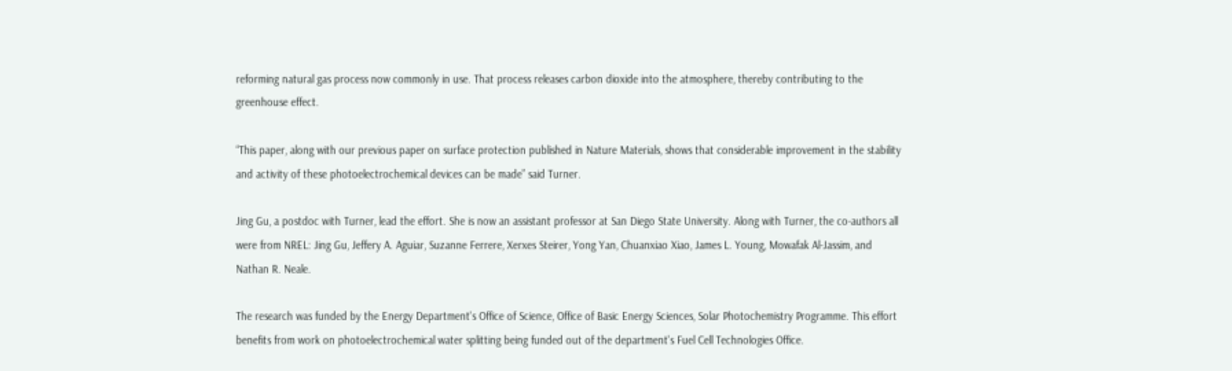reforming natural gas process now commonly in use. That process releases carbon dioxide into the atmosphere, thereby contributing to the greenhouse effect.

“This paper, along with our previous paper on surface protection published in Nature Materials, shows that considerable improvement in the stability and activity of these photoelectrochemical devices can be made” said Turner.

Jing Gu, a postdoc with Turner, lead the effort. She is now an assistant professor at San Diego State University. Along with Turner, the co-authors all were from NREL: Jing Gu, Jeffery A. Aguiar, Suzanne Ferrere, Xerxes Steirer, Yong Yan, Chuanxiao Xiao, James L. Young, Mowafak Al-Jassim, and Nathan R. Neale.

The research was funded by the Energy Department's Office of Science, Office of Basic Energy Sciences, Solar Photochemistry Programme. This effort benefits from work on photoelectrochemical water splitting being funded out of the department's Fuel Cell Technologies Office.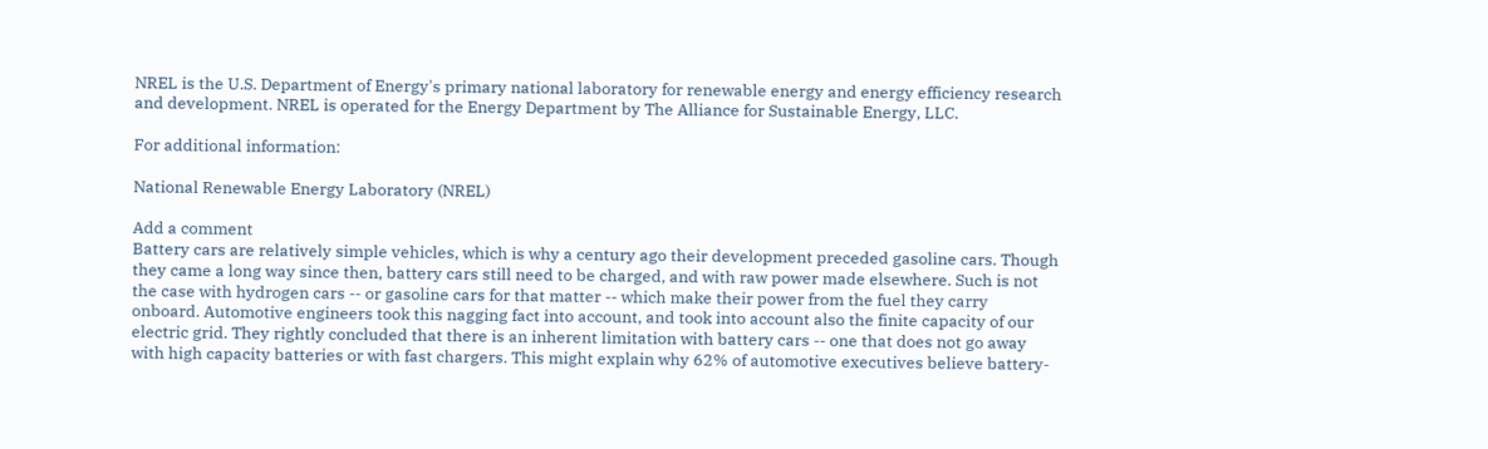NREL is the U.S. Department of Energy's primary national laboratory for renewable energy and energy efficiency research and development. NREL is operated for the Energy Department by The Alliance for Sustainable Energy, LLC.

For additional information:

National Renewable Energy Laboratory (NREL)

Add a comment
Battery cars are relatively simple vehicles, which is why a century ago their development preceded gasoline cars. Though they came a long way since then, battery cars still need to be charged, and with raw power made elsewhere. Such is not the case with hydrogen cars -- or gasoline cars for that matter -- which make their power from the fuel they carry onboard. Automotive engineers took this nagging fact into account, and took into account also the finite capacity of our electric grid. They rightly concluded that there is an inherent limitation with battery cars -- one that does not go away with high capacity batteries or with fast chargers. This might explain why 62% of automotive executives believe battery-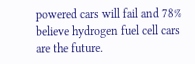powered cars will fail and 78% believe hydrogen fuel cell cars are the future.